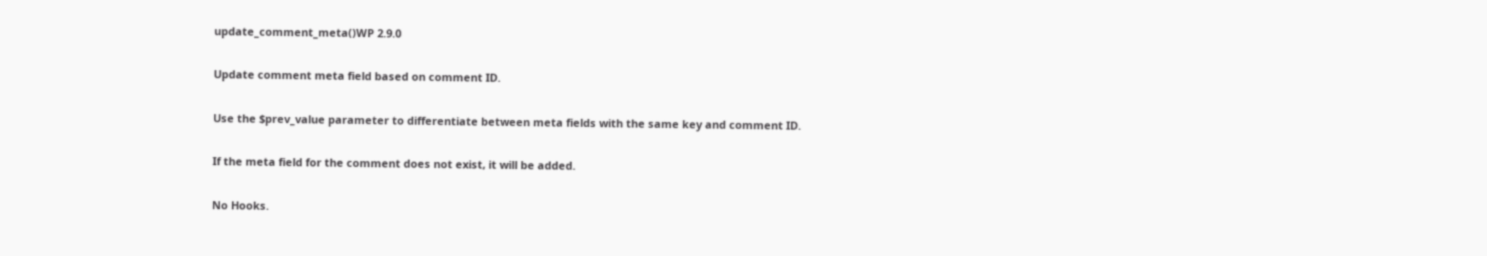update_comment_meta()WP 2.9.0

Update comment meta field based on comment ID.

Use the $prev_value parameter to differentiate between meta fields with the same key and comment ID.

If the meta field for the comment does not exist, it will be added.

No Hooks.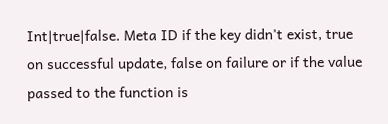Int|true|false. Meta ID if the key didn't exist, true on successful update, false on failure or if the value passed to the function is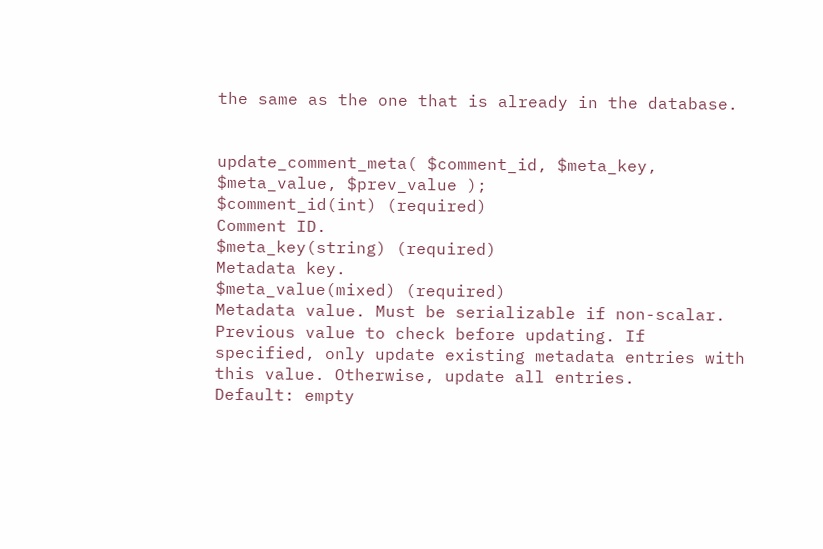the same as the one that is already in the database.


update_comment_meta( $comment_id, $meta_key, $meta_value, $prev_value );
$comment_id(int) (required)
Comment ID.
$meta_key(string) (required)
Metadata key.
$meta_value(mixed) (required)
Metadata value. Must be serializable if non-scalar.
Previous value to check before updating. If specified, only update existing metadata entries with this value. Otherwise, update all entries.
Default: empty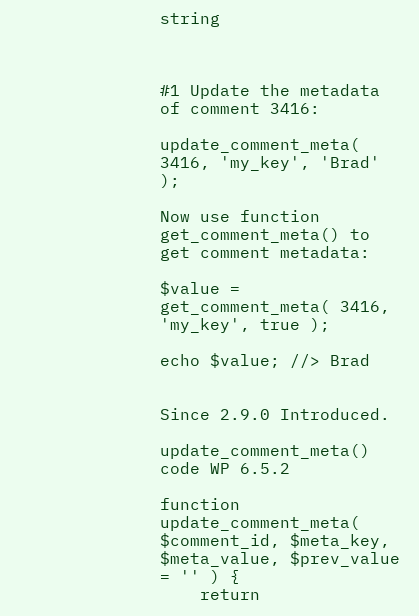string



#1 Update the metadata of comment 3416:

update_comment_meta( 3416, 'my_key', 'Brad' );

Now use function get_comment_meta() to get comment metadata:

$value = get_comment_meta( 3416, 'my_key', true );

echo $value; //> Brad


Since 2.9.0 Introduced.

update_comment_meta() code WP 6.5.2

function update_comment_meta( $comment_id, $meta_key, $meta_value, $prev_value = '' ) {
    return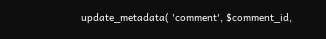update_metadata( 'comment', $comment_id,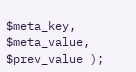$meta_key, $meta_value, $prev_value );